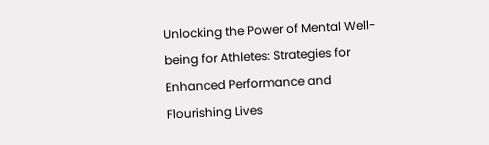Unlocking the Power of Mental Well-being for Athletes: Strategies for Enhanced Performance and Flourishing Lives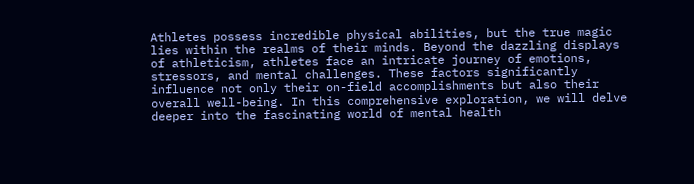Athletes possess incredible physical abilities, but the true magic lies within the realms of their minds. Beyond the dazzling displays of athleticism, athletes face an intricate journey of emotions, stressors, and mental challenges. These factors significantly influence not only their on-field accomplishments but also their overall well-being. In this comprehensive exploration, we will delve deeper into the fascinating world of mental health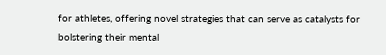for athletes, offering novel strategies that can serve as catalysts for bolstering their mental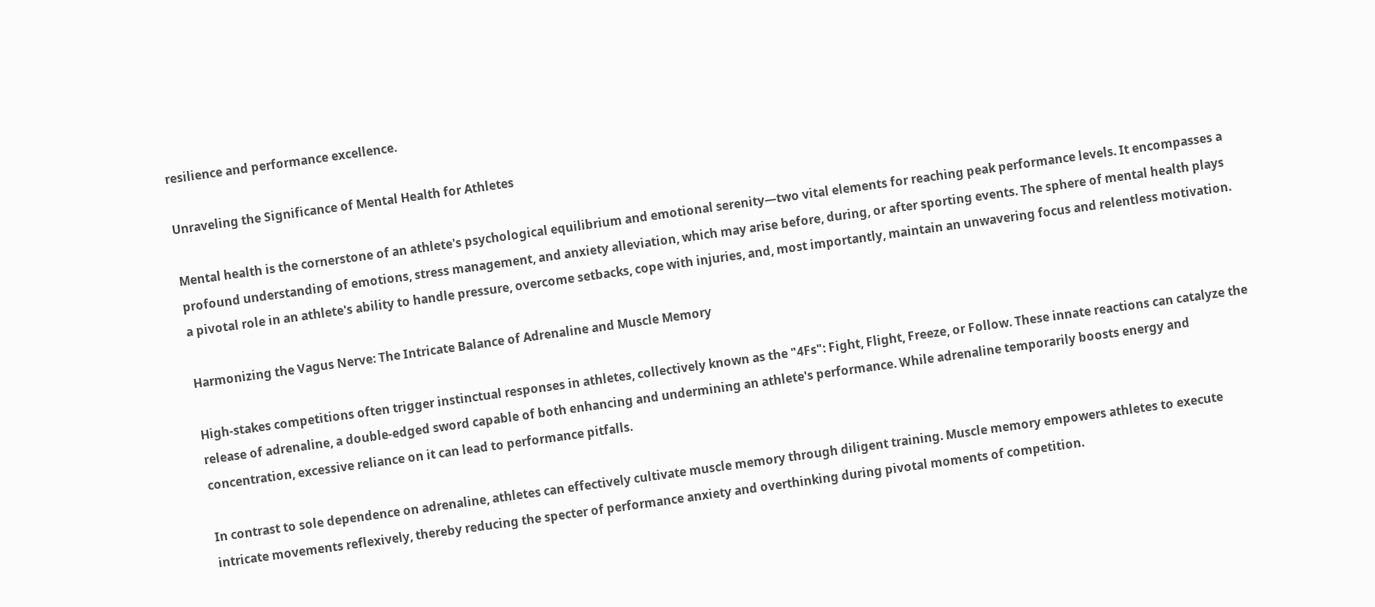resilience and performance excellence.

Unraveling the Significance of Mental Health for Athletes

Mental health is the cornerstone of an athlete's psychological equilibrium and emotional serenity—two vital elements for reaching peak performance levels. It encompasses a profound understanding of emotions, stress management, and anxiety alleviation, which may arise before, during, or after sporting events. The sphere of mental health plays a pivotal role in an athlete's ability to handle pressure, overcome setbacks, cope with injuries, and, most importantly, maintain an unwavering focus and relentless motivation.

Harmonizing the Vagus Nerve: The Intricate Balance of Adrenaline and Muscle Memory

High-stakes competitions often trigger instinctual responses in athletes, collectively known as the "4Fs": Fight, Flight, Freeze, or Follow. These innate reactions can catalyze the release of adrenaline, a double-edged sword capable of both enhancing and undermining an athlete's performance. While adrenaline temporarily boosts energy and concentration, excessive reliance on it can lead to performance pitfalls.

In contrast to sole dependence on adrenaline, athletes can effectively cultivate muscle memory through diligent training. Muscle memory empowers athletes to execute intricate movements reflexively, thereby reducing the specter of performance anxiety and overthinking during pivotal moments of competition.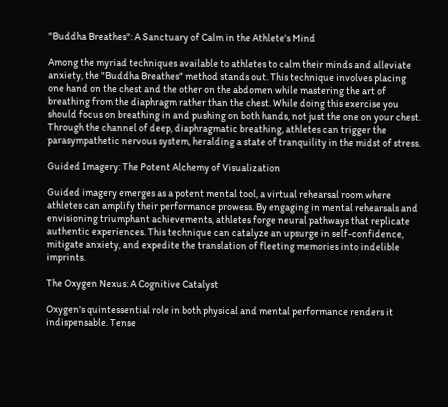"Buddha Breathes": A Sanctuary of Calm in the Athlete's Mind

Among the myriad techniques available to athletes to calm their minds and alleviate anxiety, the "Buddha Breathes" method stands out. This technique involves placing one hand on the chest and the other on the abdomen while mastering the art of breathing from the diaphragm rather than the chest. While doing this exercise you should focus on breathing in and pushing on both hands, not just the one on your chest. Through the channel of deep, diaphragmatic breathing, athletes can trigger the parasympathetic nervous system, heralding a state of tranquility in the midst of stress.

Guided Imagery: The Potent Alchemy of Visualization

Guided imagery emerges as a potent mental tool, a virtual rehearsal room where athletes can amplify their performance prowess. By engaging in mental rehearsals and envisioning triumphant achievements, athletes forge neural pathways that replicate authentic experiences. This technique can catalyze an upsurge in self-confidence, mitigate anxiety, and expedite the translation of fleeting memories into indelible imprints.

The Oxygen Nexus: A Cognitive Catalyst

Oxygen's quintessential role in both physical and mental performance renders it indispensable. Tense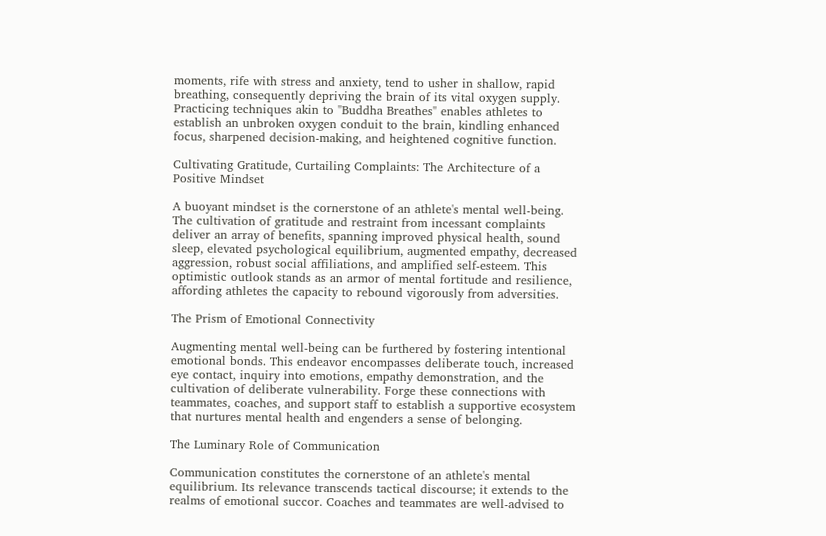moments, rife with stress and anxiety, tend to usher in shallow, rapid breathing, consequently depriving the brain of its vital oxygen supply. Practicing techniques akin to "Buddha Breathes" enables athletes to establish an unbroken oxygen conduit to the brain, kindling enhanced focus, sharpened decision-making, and heightened cognitive function.

Cultivating Gratitude, Curtailing Complaints: The Architecture of a Positive Mindset

A buoyant mindset is the cornerstone of an athlete's mental well-being. The cultivation of gratitude and restraint from incessant complaints deliver an array of benefits, spanning improved physical health, sound sleep, elevated psychological equilibrium, augmented empathy, decreased aggression, robust social affiliations, and amplified self-esteem. This optimistic outlook stands as an armor of mental fortitude and resilience, affording athletes the capacity to rebound vigorously from adversities.

The Prism of Emotional Connectivity

Augmenting mental well-being can be furthered by fostering intentional emotional bonds. This endeavor encompasses deliberate touch, increased eye contact, inquiry into emotions, empathy demonstration, and the cultivation of deliberate vulnerability. Forge these connections with teammates, coaches, and support staff to establish a supportive ecosystem that nurtures mental health and engenders a sense of belonging.

The Luminary Role of Communication

Communication constitutes the cornerstone of an athlete's mental equilibrium. Its relevance transcends tactical discourse; it extends to the realms of emotional succor. Coaches and teammates are well-advised to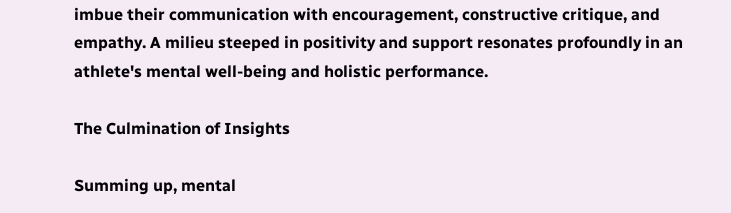imbue their communication with encouragement, constructive critique, and empathy. A milieu steeped in positivity and support resonates profoundly in an athlete's mental well-being and holistic performance.

The Culmination of Insights

Summing up, mental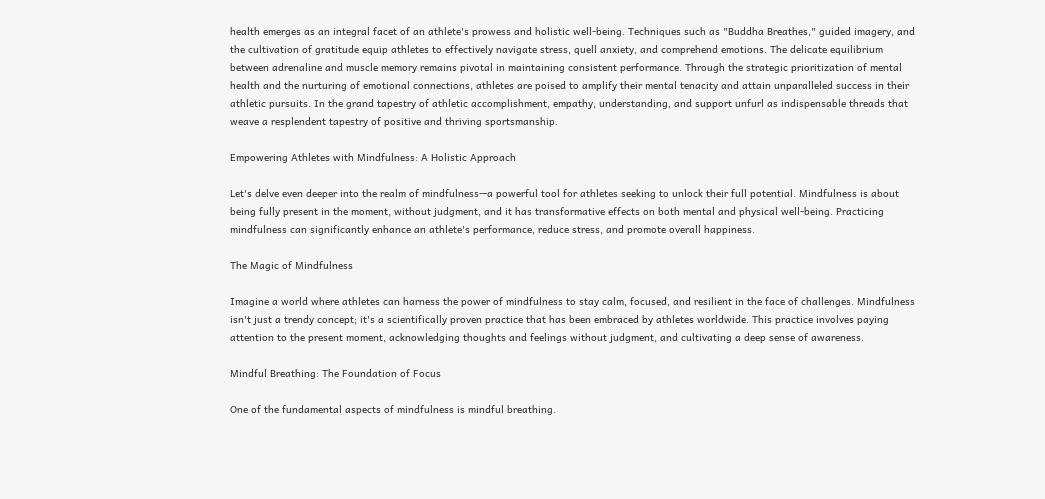health emerges as an integral facet of an athlete's prowess and holistic well-being. Techniques such as "Buddha Breathes," guided imagery, and the cultivation of gratitude equip athletes to effectively navigate stress, quell anxiety, and comprehend emotions. The delicate equilibrium between adrenaline and muscle memory remains pivotal in maintaining consistent performance. Through the strategic prioritization of mental health and the nurturing of emotional connections, athletes are poised to amplify their mental tenacity and attain unparalleled success in their athletic pursuits. In the grand tapestry of athletic accomplishment, empathy, understanding, and support unfurl as indispensable threads that weave a resplendent tapestry of positive and thriving sportsmanship.

Empowering Athletes with Mindfulness: A Holistic Approach

Let's delve even deeper into the realm of mindfulness—a powerful tool for athletes seeking to unlock their full potential. Mindfulness is about being fully present in the moment, without judgment, and it has transformative effects on both mental and physical well-being. Practicing mindfulness can significantly enhance an athlete's performance, reduce stress, and promote overall happiness.

The Magic of Mindfulness

Imagine a world where athletes can harness the power of mindfulness to stay calm, focused, and resilient in the face of challenges. Mindfulness isn't just a trendy concept; it's a scientifically proven practice that has been embraced by athletes worldwide. This practice involves paying attention to the present moment, acknowledging thoughts and feelings without judgment, and cultivating a deep sense of awareness.

Mindful Breathing: The Foundation of Focus

One of the fundamental aspects of mindfulness is mindful breathing.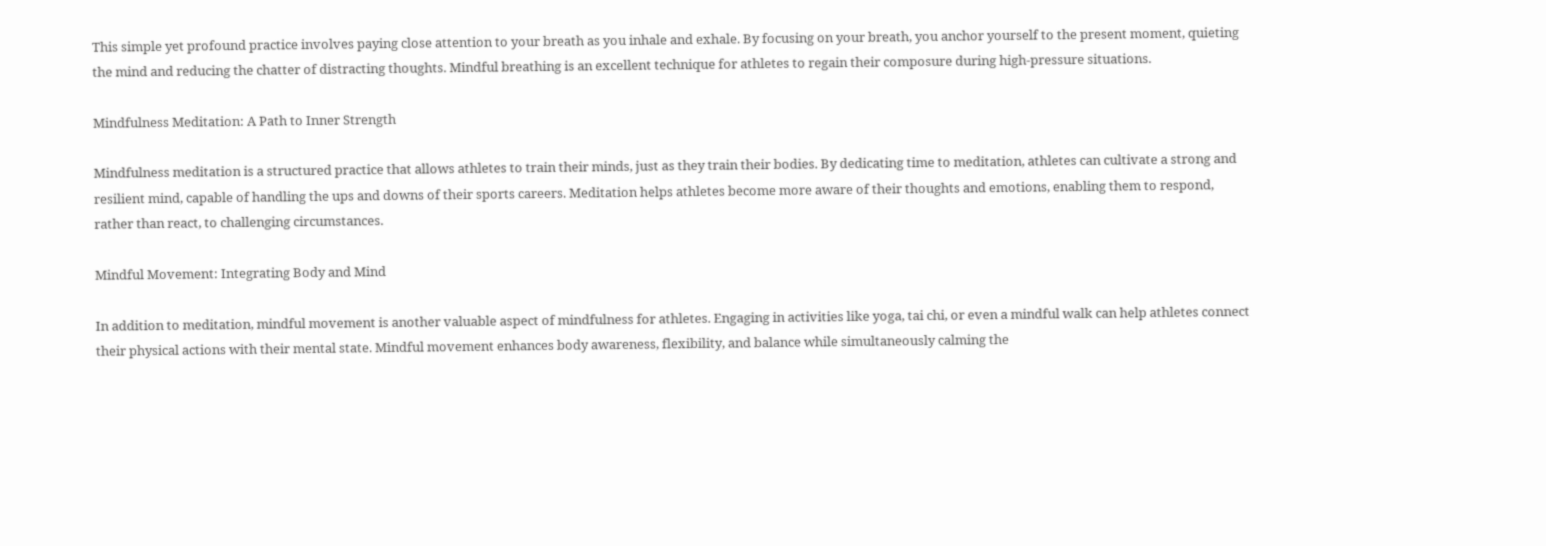This simple yet profound practice involves paying close attention to your breath as you inhale and exhale. By focusing on your breath, you anchor yourself to the present moment, quieting the mind and reducing the chatter of distracting thoughts. Mindful breathing is an excellent technique for athletes to regain their composure during high-pressure situations.

Mindfulness Meditation: A Path to Inner Strength

Mindfulness meditation is a structured practice that allows athletes to train their minds, just as they train their bodies. By dedicating time to meditation, athletes can cultivate a strong and resilient mind, capable of handling the ups and downs of their sports careers. Meditation helps athletes become more aware of their thoughts and emotions, enabling them to respond, rather than react, to challenging circumstances.

Mindful Movement: Integrating Body and Mind

In addition to meditation, mindful movement is another valuable aspect of mindfulness for athletes. Engaging in activities like yoga, tai chi, or even a mindful walk can help athletes connect their physical actions with their mental state. Mindful movement enhances body awareness, flexibility, and balance while simultaneously calming the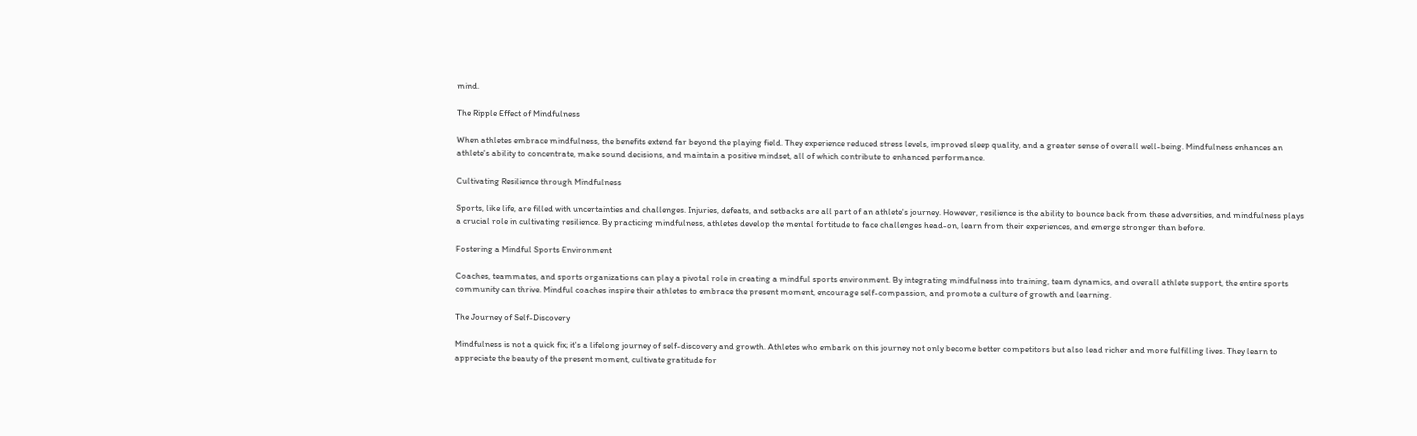mind.

The Ripple Effect of Mindfulness

When athletes embrace mindfulness, the benefits extend far beyond the playing field. They experience reduced stress levels, improved sleep quality, and a greater sense of overall well-being. Mindfulness enhances an athlete's ability to concentrate, make sound decisions, and maintain a positive mindset, all of which contribute to enhanced performance.

Cultivating Resilience through Mindfulness

Sports, like life, are filled with uncertainties and challenges. Injuries, defeats, and setbacks are all part of an athlete's journey. However, resilience is the ability to bounce back from these adversities, and mindfulness plays a crucial role in cultivating resilience. By practicing mindfulness, athletes develop the mental fortitude to face challenges head-on, learn from their experiences, and emerge stronger than before.

Fostering a Mindful Sports Environment

Coaches, teammates, and sports organizations can play a pivotal role in creating a mindful sports environment. By integrating mindfulness into training, team dynamics, and overall athlete support, the entire sports community can thrive. Mindful coaches inspire their athletes to embrace the present moment, encourage self-compassion, and promote a culture of growth and learning.

The Journey of Self-Discovery

Mindfulness is not a quick fix; it's a lifelong journey of self-discovery and growth. Athletes who embark on this journey not only become better competitors but also lead richer and more fulfilling lives. They learn to appreciate the beauty of the present moment, cultivate gratitude for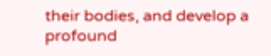their bodies, and develop a profound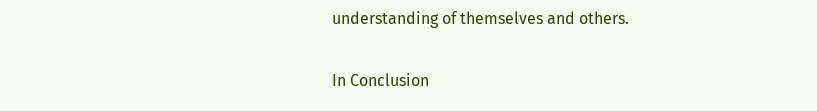understanding of themselves and others.

In Conclusion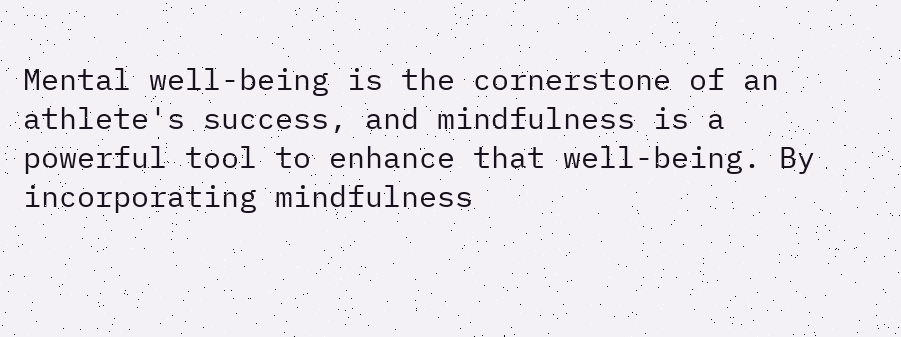Mental well-being is the cornerstone of an athlete's success, and mindfulness is a powerful tool to enhance that well-being. By incorporating mindfulness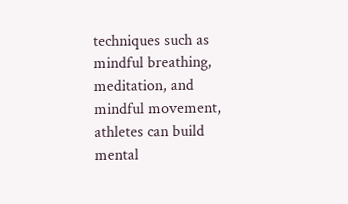techniques such as mindful breathing, meditation, and mindful movement, athletes can build mental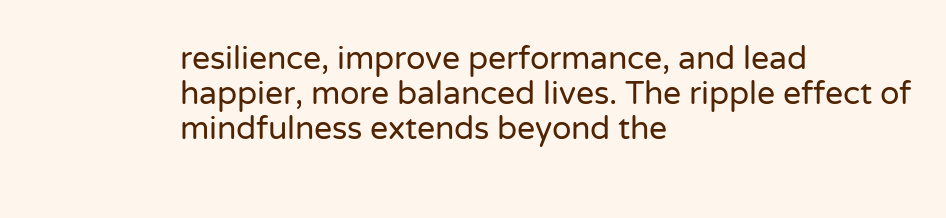resilience, improve performance, and lead happier, more balanced lives. The ripple effect of mindfulness extends beyond the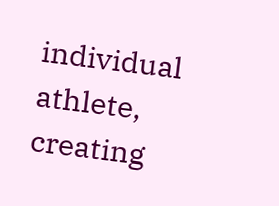individual athlete, creating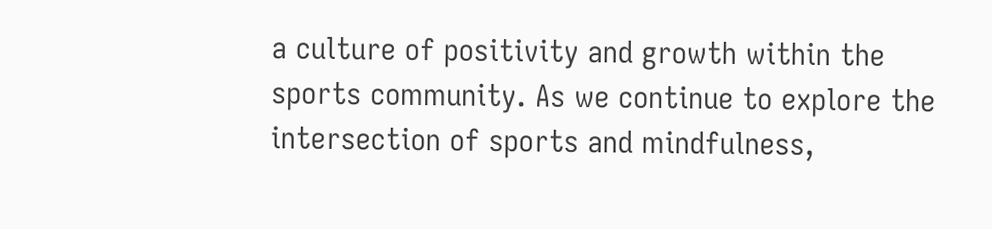a culture of positivity and growth within the sports community. As we continue to explore the intersection of sports and mindfulness,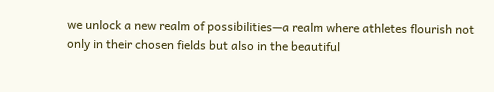we unlock a new realm of possibilities—a realm where athletes flourish not only in their chosen fields but also in the beautiful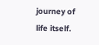journey of life itself.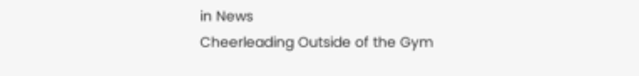in News
Cheerleading Outside of the Gym